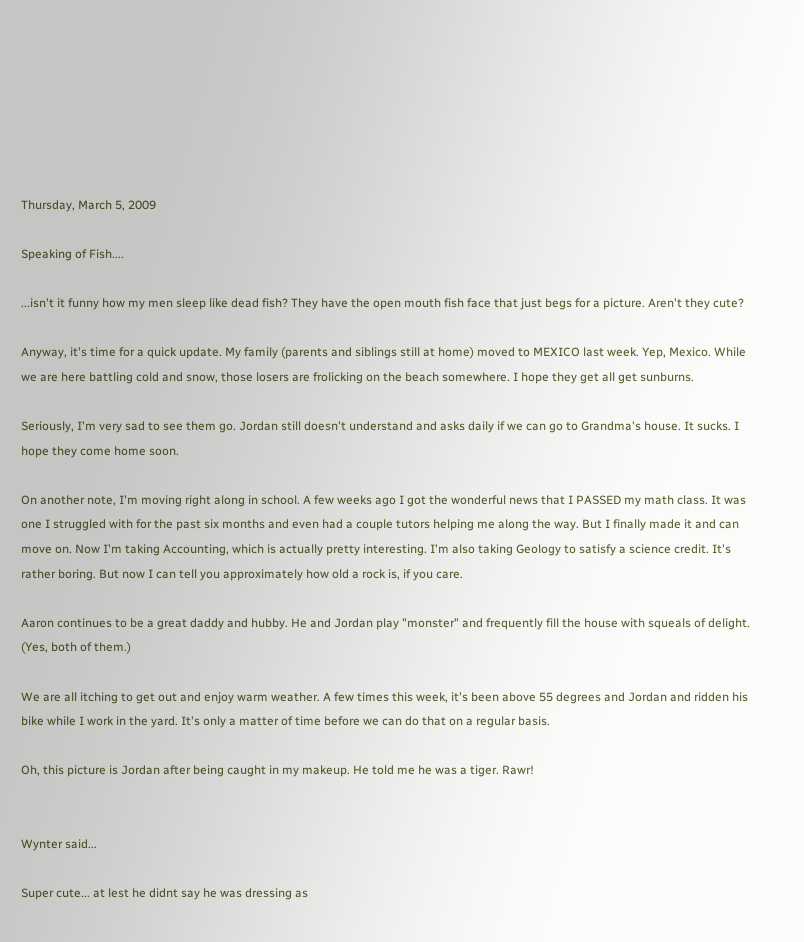Thursday, March 5, 2009

Speaking of Fish....

...isn't it funny how my men sleep like dead fish? They have the open mouth fish face that just begs for a picture. Aren't they cute?

Anyway, it's time for a quick update. My family (parents and siblings still at home) moved to MEXICO last week. Yep, Mexico. While we are here battling cold and snow, those losers are frolicking on the beach somewhere. I hope they get all get sunburns.

Seriously, I'm very sad to see them go. Jordan still doesn't understand and asks daily if we can go to Grandma's house. It sucks. I hope they come home soon.

On another note, I'm moving right along in school. A few weeks ago I got the wonderful news that I PASSED my math class. It was one I struggled with for the past six months and even had a couple tutors helping me along the way. But I finally made it and can move on. Now I'm taking Accounting, which is actually pretty interesting. I'm also taking Geology to satisfy a science credit. It's rather boring. But now I can tell you approximately how old a rock is, if you care.

Aaron continues to be a great daddy and hubby. He and Jordan play "monster" and frequently fill the house with squeals of delight. (Yes, both of them.)

We are all itching to get out and enjoy warm weather. A few times this week, it's been above 55 degrees and Jordan and ridden his bike while I work in the yard. It's only a matter of time before we can do that on a regular basis.

Oh, this picture is Jordan after being caught in my makeup. He told me he was a tiger. Rawr!


Wynter said...

Super cute... at lest he didnt say he was dressing as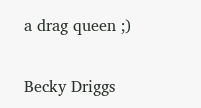a drag queen ;)

Becky Driggs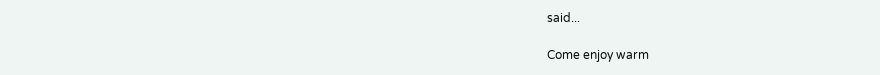said...

Come enjoy warm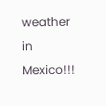weather in Mexico!!!